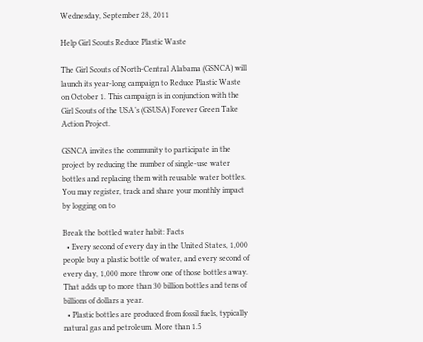Wednesday, September 28, 2011

Help Girl Scouts Reduce Plastic Waste

The Girl Scouts of North-Central Alabama (GSNCA) will launch its year-long campaign to Reduce Plastic Waste on October 1. This campaign is in conjunction with the Girl Scouts of the USA’s (GSUSA) Forever Green Take Action Project.

GSNCA invites the community to participate in the project by reducing the number of single-use water bottles and replacing them with reusable water bottles. You may register, track and share your monthly impact by logging on to

Break the bottled water habit: Facts
  • Every second of every day in the United States, 1,000 people buy a plastic bottle of water, and every second of every day, 1,000 more throw one of those bottles away. That adds up to more than 30 billion bottles and tens of billions of dollars a year.
  • Plastic bottles are produced from fossil fuels, typically natural gas and petroleum. More than 1.5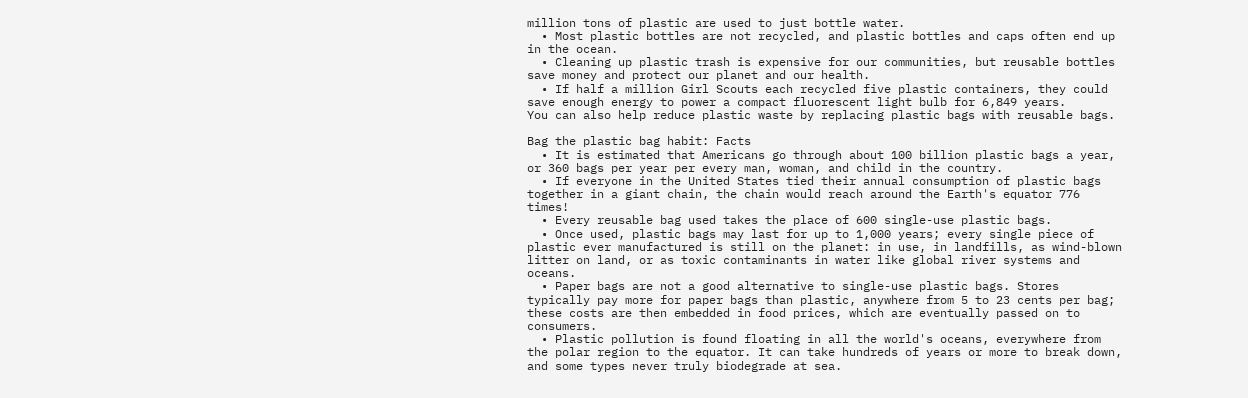million tons of plastic are used to just bottle water.
  • Most plastic bottles are not recycled, and plastic bottles and caps often end up in the ocean.
  • Cleaning up plastic trash is expensive for our communities, but reusable bottles save money and protect our planet and our health.
  • If half a million Girl Scouts each recycled five plastic containers, they could save enough energy to power a compact fluorescent light bulb for 6,849 years.
You can also help reduce plastic waste by replacing plastic bags with reusable bags.

Bag the plastic bag habit: Facts
  • It is estimated that Americans go through about 100 billion plastic bags a year, or 360 bags per year per every man, woman, and child in the country.
  • If everyone in the United States tied their annual consumption of plastic bags together in a giant chain, the chain would reach around the Earth's equator 776 times!
  • Every reusable bag used takes the place of 600 single-use plastic bags.
  • Once used, plastic bags may last for up to 1,000 years; every single piece of plastic ever manufactured is still on the planet: in use, in landfills, as wind-blown litter on land, or as toxic contaminants in water like global river systems and oceans.
  • Paper bags are not a good alternative to single-use plastic bags. Stores typically pay more for paper bags than plastic, anywhere from 5 to 23 cents per bag; these costs are then embedded in food prices, which are eventually passed on to consumers.
  • Plastic pollution is found floating in all the world's oceans, everywhere from the polar region to the equator. It can take hundreds of years or more to break down, and some types never truly biodegrade at sea.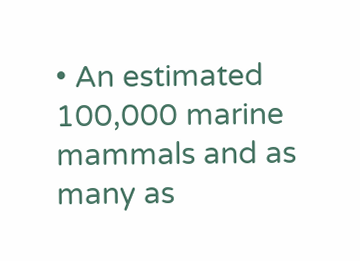• An estimated 100,000 marine mammals and as many as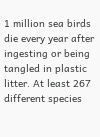1 million sea birds die every year after ingesting or being tangled in plastic litter. At least 267 different species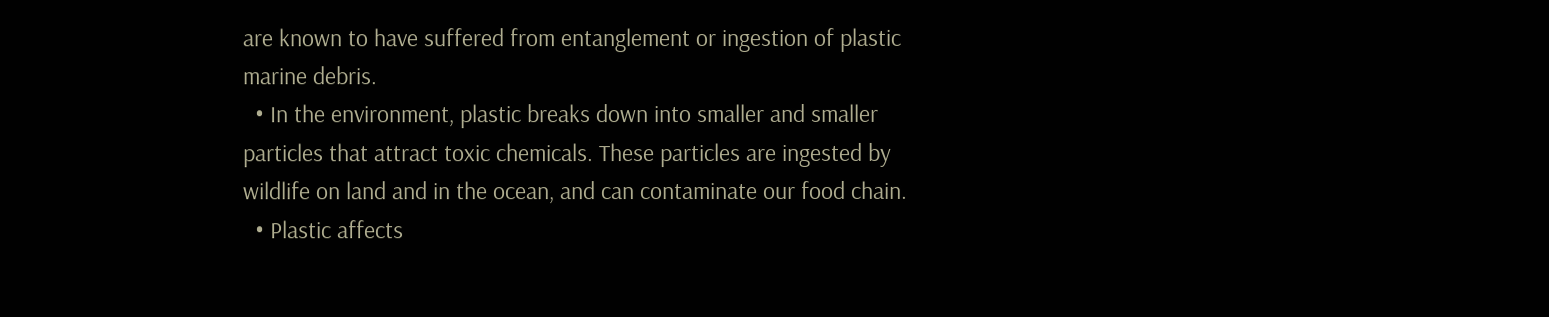are known to have suffered from entanglement or ingestion of plastic marine debris.
  • In the environment, plastic breaks down into smaller and smaller particles that attract toxic chemicals. These particles are ingested by wildlife on land and in the ocean, and can contaminate our food chain.
  • Plastic affects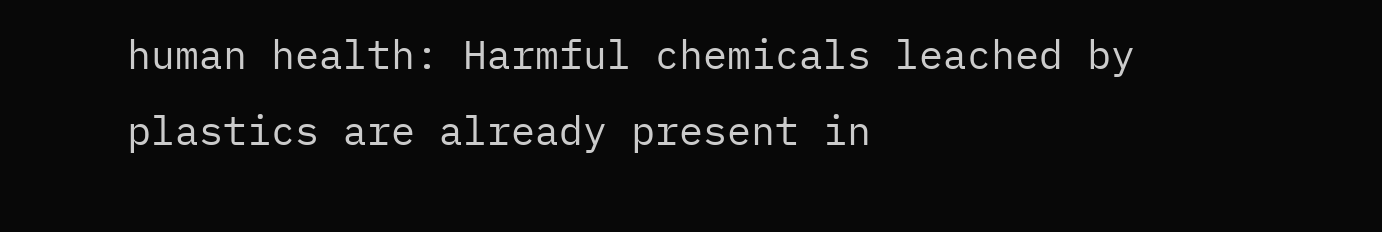human health: Harmful chemicals leached by plastics are already present in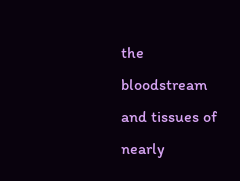the bloodstream and tissues of nearly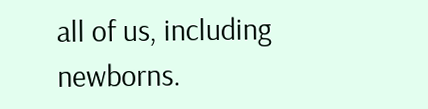all of us, including newborns.